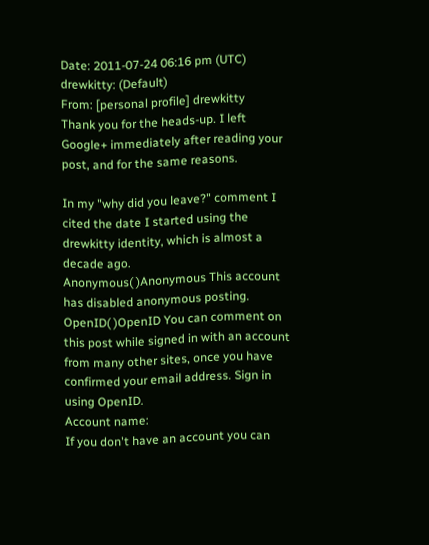Date: 2011-07-24 06:16 pm (UTC)
drewkitty: (Default)
From: [personal profile] drewkitty
Thank you for the heads-up. I left Google+ immediately after reading your post, and for the same reasons.

In my "why did you leave?" comment I cited the date I started using the drewkitty identity, which is almost a decade ago.
Anonymous( )Anonymous This account has disabled anonymous posting.
OpenID( )OpenID You can comment on this post while signed in with an account from many other sites, once you have confirmed your email address. Sign in using OpenID.
Account name:
If you don't have an account you can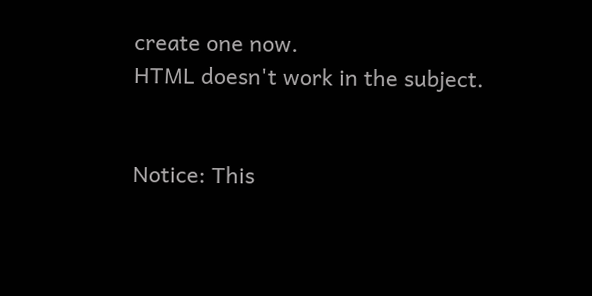create one now.
HTML doesn't work in the subject.


Notice: This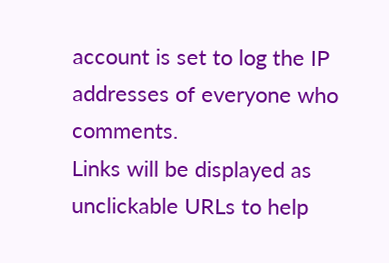account is set to log the IP addresses of everyone who comments.
Links will be displayed as unclickable URLs to help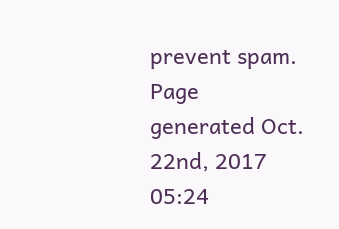prevent spam.
Page generated Oct. 22nd, 2017 05:24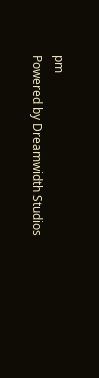pm
Powered by Dreamwidth Studios